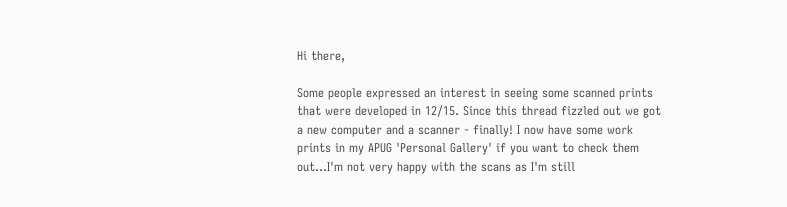Hi there,

Some people expressed an interest in seeing some scanned prints that were developed in 12/15. Since this thread fizzled out we got a new computer and a scanner - finally! I now have some work prints in my APUG 'Personal Gallery' if you want to check them out...I'm not very happy with the scans as I'm still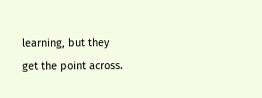learning, but they get the point across.